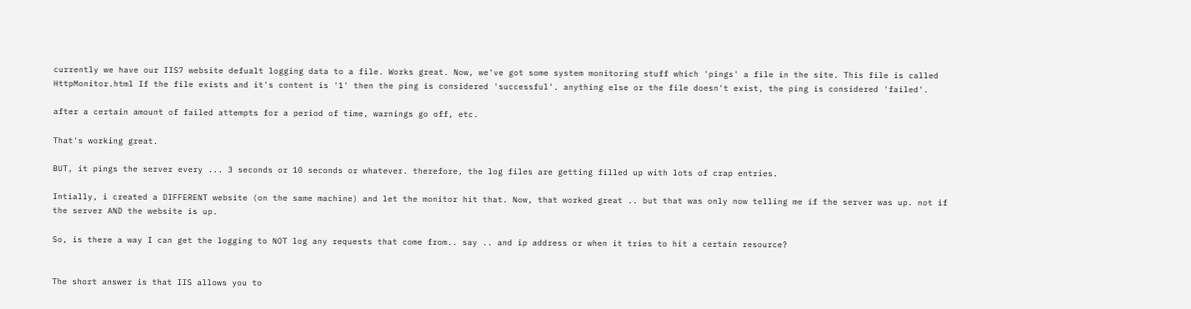currently we have our IIS7 website defualt logging data to a file. Works great. Now, we've got some system monitoring stuff which 'pings' a file in the site. This file is called HttpMonitor.html If the file exists and it's content is '1' then the ping is considered 'successful'. anything else or the file doesn't exist, the ping is considered 'failed'.

after a certain amount of failed attempts for a period of time, warnings go off, etc.

That's working great.

BUT, it pings the server every ... 3 seconds or 10 seconds or whatever. therefore, the log files are getting filled up with lots of crap entries.

Intially, i created a DIFFERENT website (on the same machine) and let the monitor hit that. Now, that worked great .. but that was only now telling me if the server was up. not if the server AND the website is up.

So, is there a way I can get the logging to NOT log any requests that come from.. say .. and ip address or when it tries to hit a certain resource?


The short answer is that IIS allows you to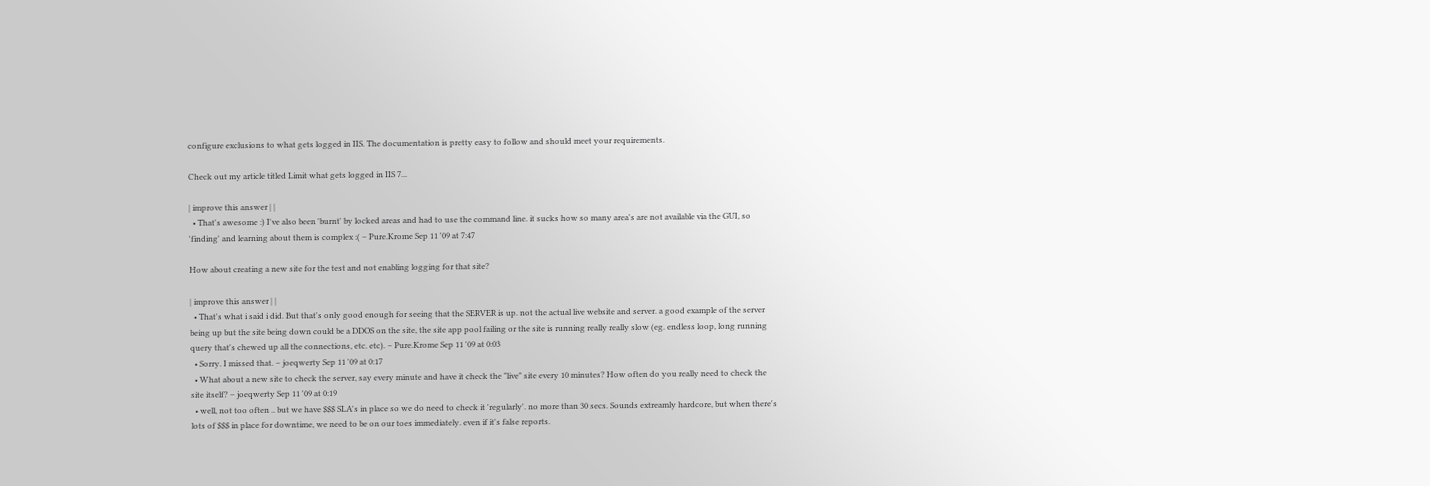configure exclusions to what gets logged in IIS. The documentation is pretty easy to follow and should meet your requirements.

Check out my article titled Limit what gets logged in IIS 7...

| improve this answer | |
  • That's awesome :) I've also been 'burnt' by locked areas and had to use the command line. it sucks how so many area's are not available via the GUI, so 'finding' and learning about them is complex :( – Pure.Krome Sep 11 '09 at 7:47

How about creating a new site for the test and not enabling logging for that site?

| improve this answer | |
  • That's what i said i did. But that's only good enough for seeing that the SERVER is up. not the actual live website and server. a good example of the server being up but the site being down could be a DDOS on the site, the site app pool failing or the site is running really really slow (eg. endless loop, long running query that's chewed up all the connections, etc. etc). – Pure.Krome Sep 11 '09 at 0:03
  • Sorry. I missed that. – joeqwerty Sep 11 '09 at 0:17
  • What about a new site to check the server, say every minute and have it check the "live" site every 10 minutes? How often do you really need to check the site itself? – joeqwerty Sep 11 '09 at 0:19
  • well, not too often .. but we have $$$ SLA's in place so we do need to check it 'regularly'. no more than 30 secs. Sounds extreamly hardcore, but when there's lots of $$$ in place for downtime, we need to be on our toes immediately. even if it's false reports.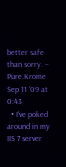better safe than sorry. – Pure.Krome Sep 11 '09 at 0:43
  • I've poked around in my IIS 7 server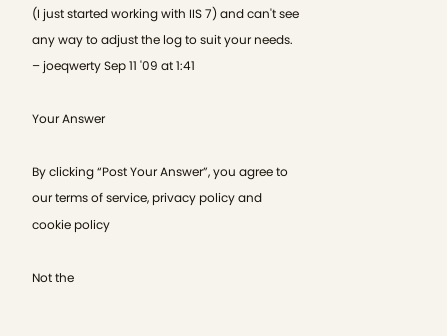(I just started working with IIS 7) and can't see any way to adjust the log to suit your needs. – joeqwerty Sep 11 '09 at 1:41

Your Answer

By clicking “Post Your Answer”, you agree to our terms of service, privacy policy and cookie policy

Not the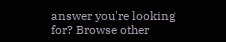answer you're looking for? Browse other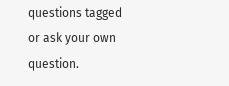questions tagged or ask your own question.